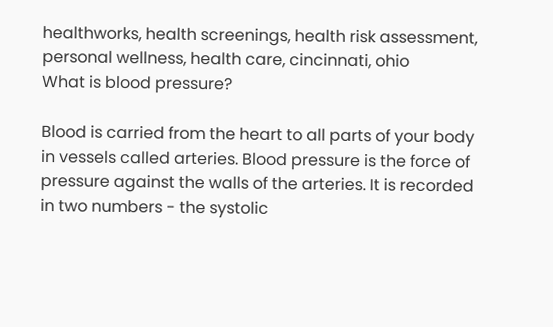healthworks, health screenings, health risk assessment, personal wellness, health care, cincinnati, ohio
What is blood pressure?

Blood is carried from the heart to all parts of your body in vessels called arteries. Blood pressure is the force of pressure against the walls of the arteries. It is recorded in two numbers - the systolic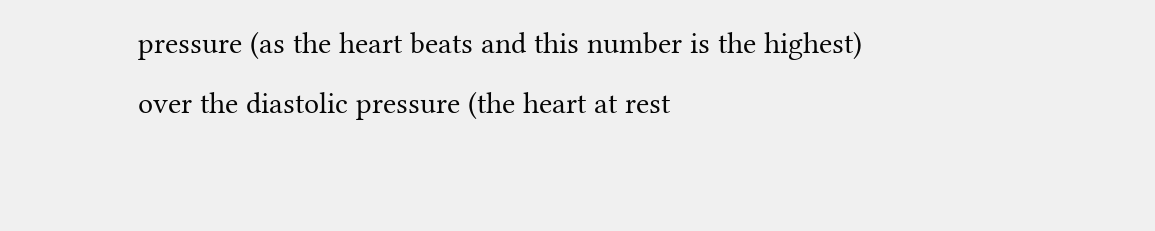pressure (as the heart beats and this number is the highest) over the diastolic pressure (the heart at rest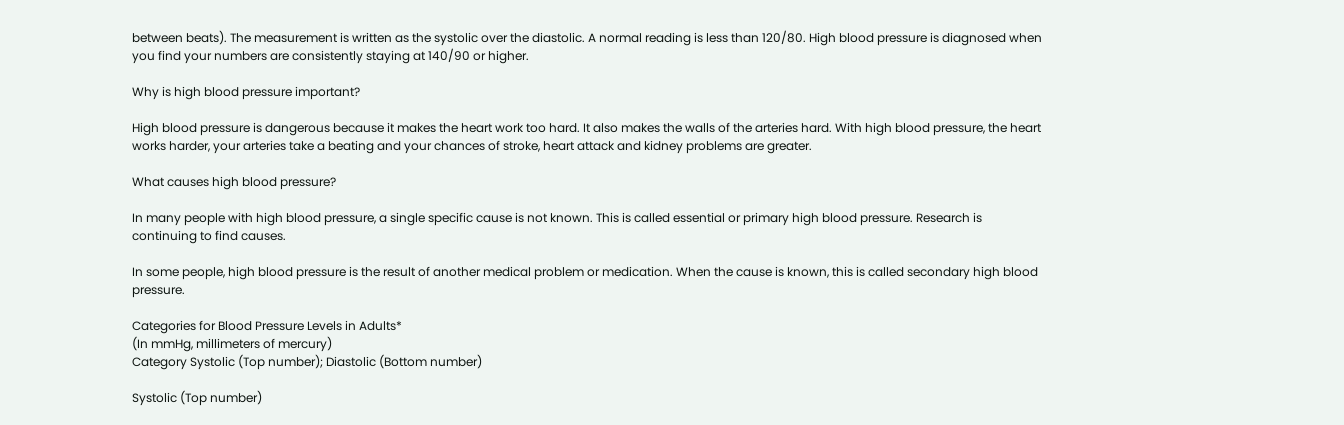between beats). The measurement is written as the systolic over the diastolic. A normal reading is less than 120/80. High blood pressure is diagnosed when you find your numbers are consistently staying at 140/90 or higher.

Why is high blood pressure important?

High blood pressure is dangerous because it makes the heart work too hard. It also makes the walls of the arteries hard. With high blood pressure, the heart works harder, your arteries take a beating and your chances of stroke, heart attack and kidney problems are greater.

What causes high blood pressure?

In many people with high blood pressure, a single specific cause is not known. This is called essential or primary high blood pressure. Research is continuing to find causes.

In some people, high blood pressure is the result of another medical problem or medication. When the cause is known, this is called secondary high blood pressure.

Categories for Blood Pressure Levels in Adults*
(In mmHg, millimeters of mercury)
Category Systolic (Top number); Diastolic (Bottom number)

Systolic (Top number)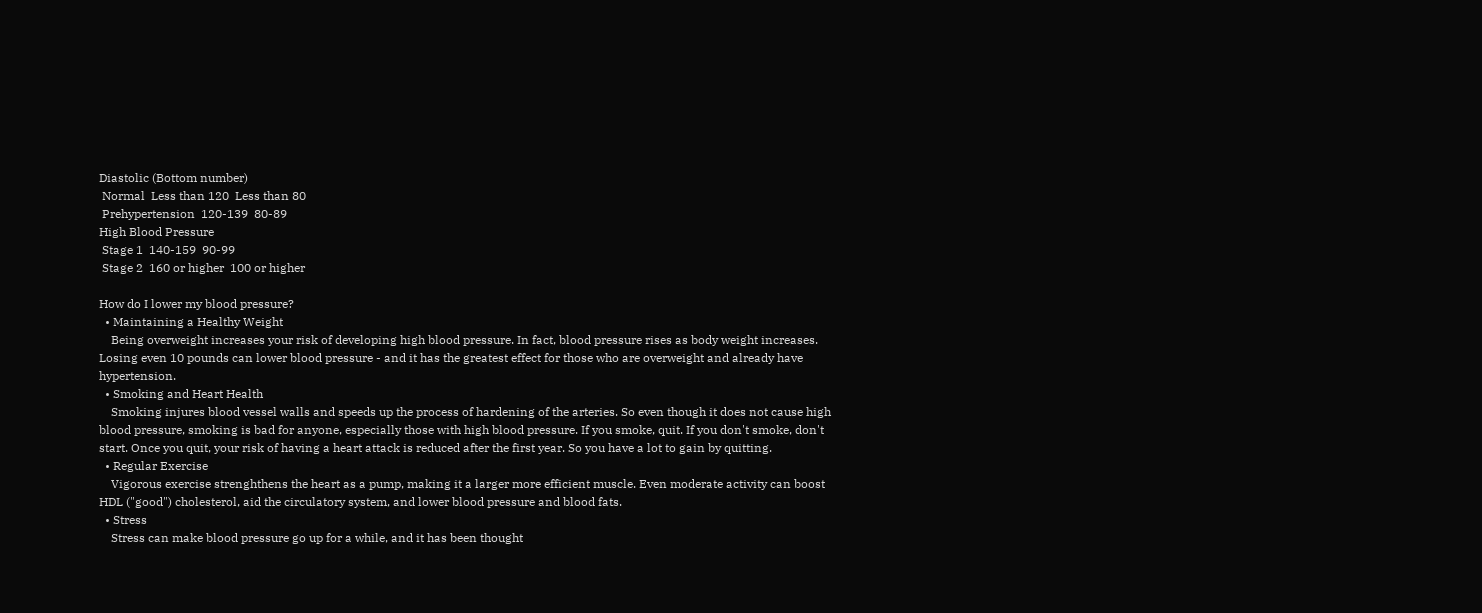Diastolic (Bottom number)
 Normal  Less than 120  Less than 80
 Prehypertension  120-139  80-89
High Blood Pressure
 Stage 1  140-159  90-99
 Stage 2  160 or higher  100 or higher

How do I lower my blood pressure?
  • Maintaining a Healthy Weight
    Being overweight increases your risk of developing high blood pressure. In fact, blood pressure rises as body weight increases. Losing even 10 pounds can lower blood pressure - and it has the greatest effect for those who are overweight and already have hypertension.
  • Smoking and Heart Health
    Smoking injures blood vessel walls and speeds up the process of hardening of the arteries. So even though it does not cause high blood pressure, smoking is bad for anyone, especially those with high blood pressure. If you smoke, quit. If you don't smoke, don't start. Once you quit, your risk of having a heart attack is reduced after the first year. So you have a lot to gain by quitting.
  • Regular Exercise
    Vigorous exercise strenghthens the heart as a pump, making it a larger more efficient muscle. Even moderate activity can boost HDL ("good") cholesterol, aid the circulatory system, and lower blood pressure and blood fats.
  • Stress
    Stress can make blood pressure go up for a while, and it has been thought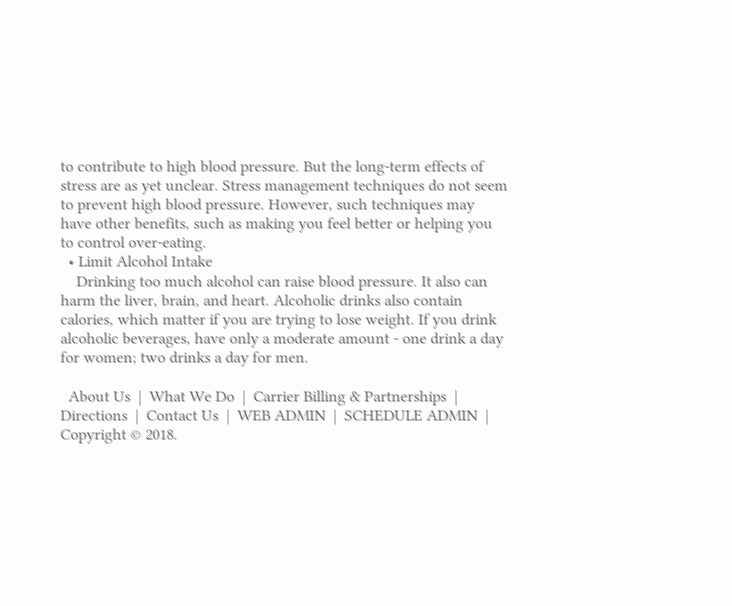to contribute to high blood pressure. But the long-term effects of stress are as yet unclear. Stress management techniques do not seem to prevent high blood pressure. However, such techniques may have other benefits, such as making you feel better or helping you to control over-eating.
  • Limit Alcohol Intake
    Drinking too much alcohol can raise blood pressure. It also can harm the liver, brain, and heart. Alcoholic drinks also contain calories, which matter if you are trying to lose weight. If you drink alcoholic beverages, have only a moderate amount - one drink a day for women; two drinks a day for men.

  About Us  |  What We Do  |  Carrier Billing & Partnerships  |  Directions  |  Contact Us  |  WEB ADMIN  |  SCHEDULE ADMIN  | Copyright © 2018.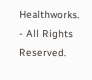Healthworks. - All Rights Reserved.